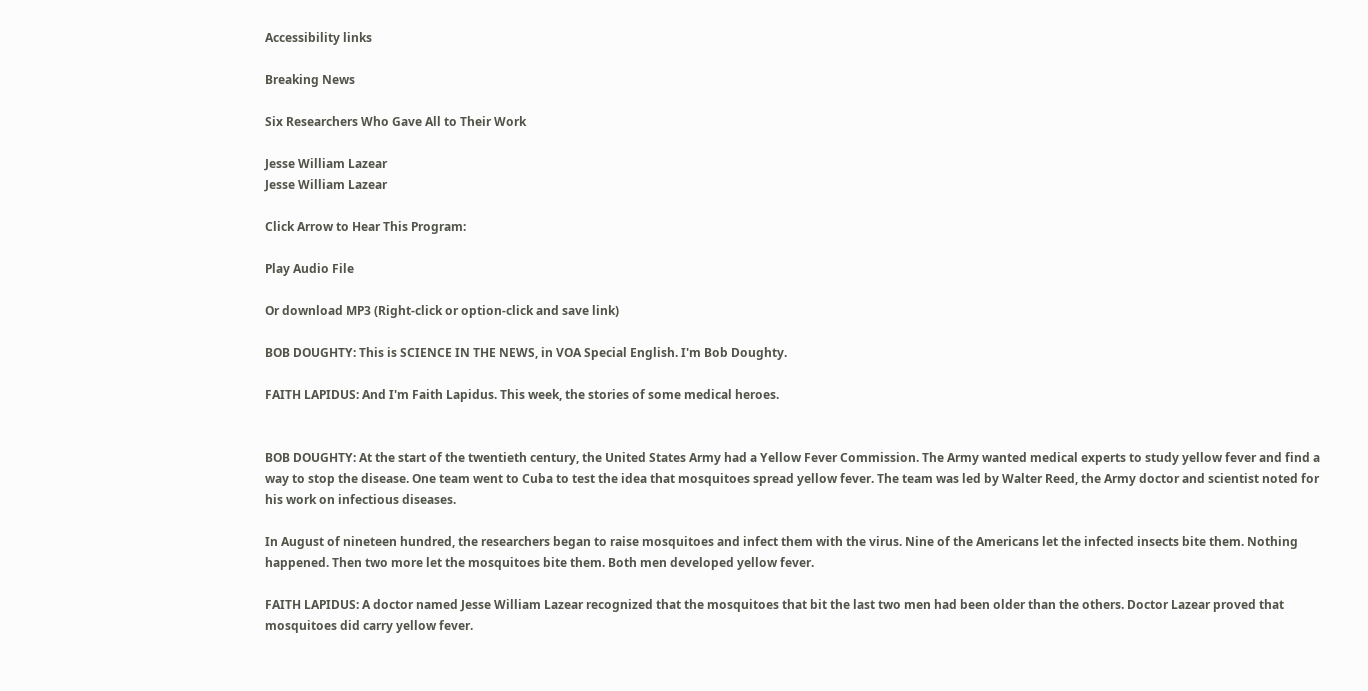Accessibility links

Breaking News

Six Researchers Who Gave All to Their Work

Jesse William Lazear
Jesse William Lazear

Click Arrow to Hear This Program:

Play Audio File

Or download MP3 (Right-click or option-click and save link)

BOB DOUGHTY: This is SCIENCE IN THE NEWS, in VOA Special English. I'm Bob Doughty.

FAITH LAPIDUS: And I'm Faith Lapidus. This week, the stories of some medical heroes.


BOB DOUGHTY: At the start of the twentieth century, the United States Army had a Yellow Fever Commission. The Army wanted medical experts to study yellow fever and find a way to stop the disease. One team went to Cuba to test the idea that mosquitoes spread yellow fever. The team was led by Walter Reed, the Army doctor and scientist noted for his work on infectious diseases.

In August of nineteen hundred, the researchers began to raise mosquitoes and infect them with the virus. Nine of the Americans let the infected insects bite them. Nothing happened. Then two more let the mosquitoes bite them. Both men developed yellow fever.

FAITH LAPIDUS: A doctor named Jesse William Lazear recognized that the mosquitoes that bit the last two men had been older than the others. Doctor Lazear proved that mosquitoes did carry yellow fever.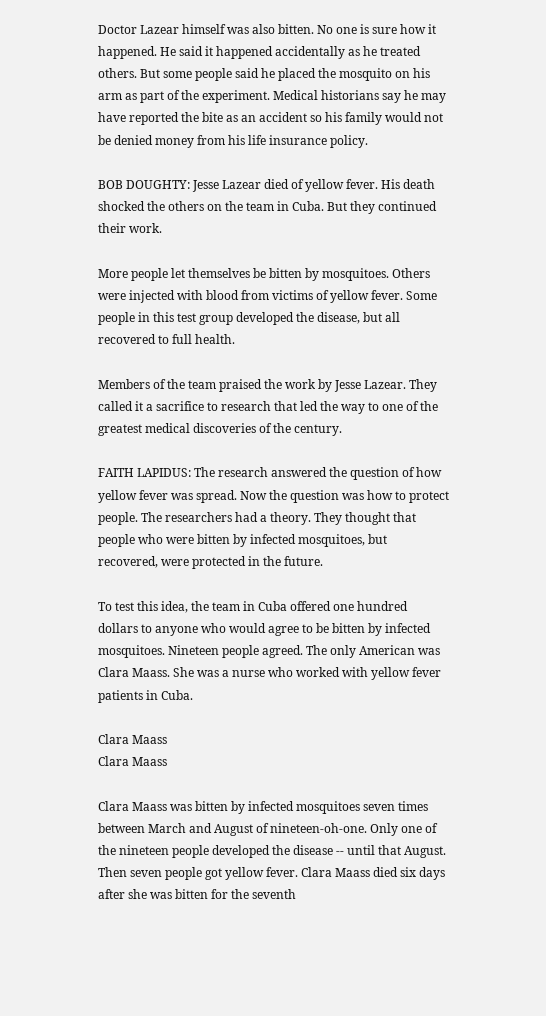Doctor Lazear himself was also bitten. No one is sure how it happened. He said it happened accidentally as he treated others. But some people said he placed the mosquito on his arm as part of the experiment. Medical historians say he may have reported the bite as an accident so his family would not be denied money from his life insurance policy.

BOB DOUGHTY: Jesse Lazear died of yellow fever. His death shocked the others on the team in Cuba. But they continued their work.

More people let themselves be bitten by mosquitoes. Others were injected with blood from victims of yellow fever. Some people in this test group developed the disease, but all recovered to full health.

Members of the team praised the work by Jesse Lazear. They called it a sacrifice to research that led the way to one of the greatest medical discoveries of the century.

FAITH LAPIDUS: The research answered the question of how yellow fever was spread. Now the question was how to protect people. The researchers had a theory. They thought that people who were bitten by infected mosquitoes, but recovered, were protected in the future.

To test this idea, the team in Cuba offered one hundred dollars to anyone who would agree to be bitten by infected mosquitoes. Nineteen people agreed. The only American was Clara Maass. She was a nurse who worked with yellow fever patients in Cuba.

Clara Maass
Clara Maass

Clara Maass was bitten by infected mosquitoes seven times between March and August of nineteen-oh-one. Only one of the nineteen people developed the disease -- until that August. Then seven people got yellow fever. Clara Maass died six days after she was bitten for the seventh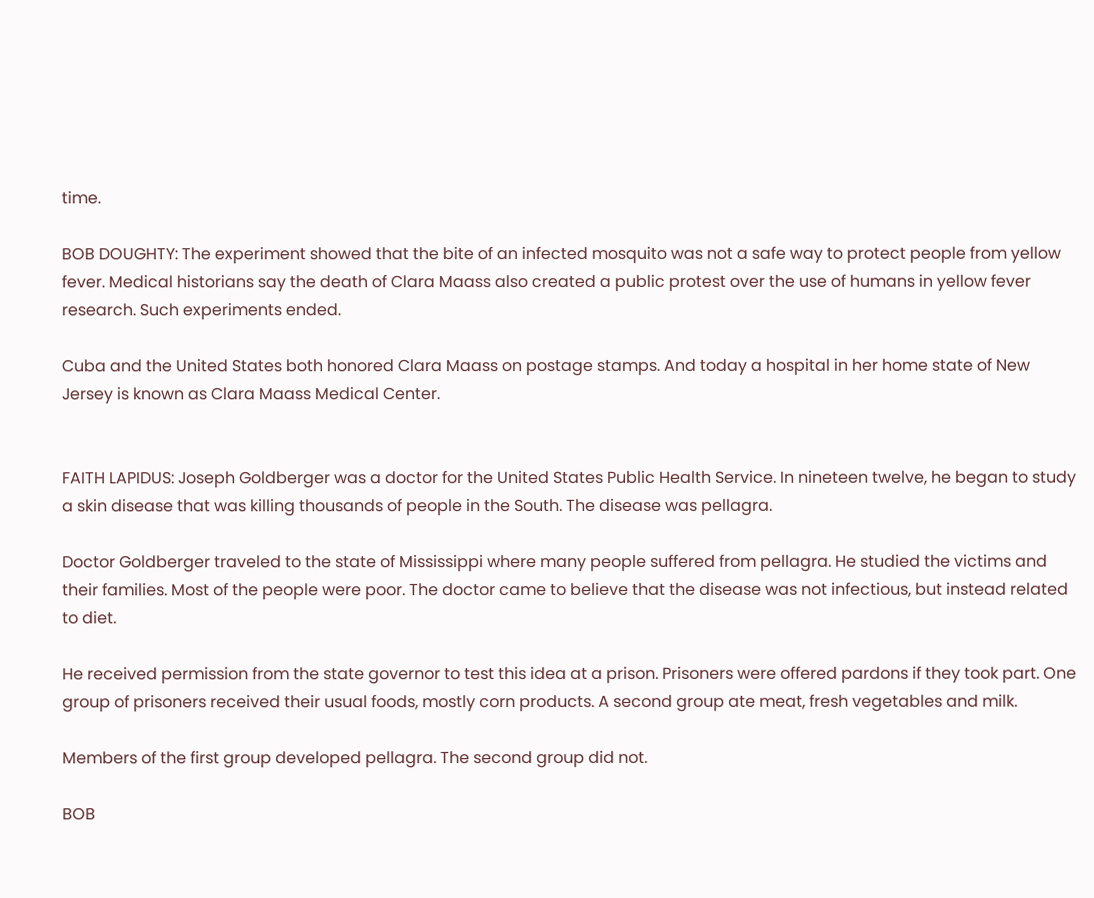time.

BOB DOUGHTY: The experiment showed that the bite of an infected mosquito was not a safe way to protect people from yellow fever. Medical historians say the death of Clara Maass also created a public protest over the use of humans in yellow fever research. Such experiments ended.

Cuba and the United States both honored Clara Maass on postage stamps. And today a hospital in her home state of New Jersey is known as Clara Maass Medical Center.


FAITH LAPIDUS: Joseph Goldberger was a doctor for the United States Public Health Service. In nineteen twelve, he began to study a skin disease that was killing thousands of people in the South. The disease was pellagra.

Doctor Goldberger traveled to the state of Mississippi where many people suffered from pellagra. He studied the victims and their families. Most of the people were poor. The doctor came to believe that the disease was not infectious, but instead related to diet.

He received permission from the state governor to test this idea at a prison. Prisoners were offered pardons if they took part. One group of prisoners received their usual foods, mostly corn products. A second group ate meat, fresh vegetables and milk.

Members of the first group developed pellagra. The second group did not.

BOB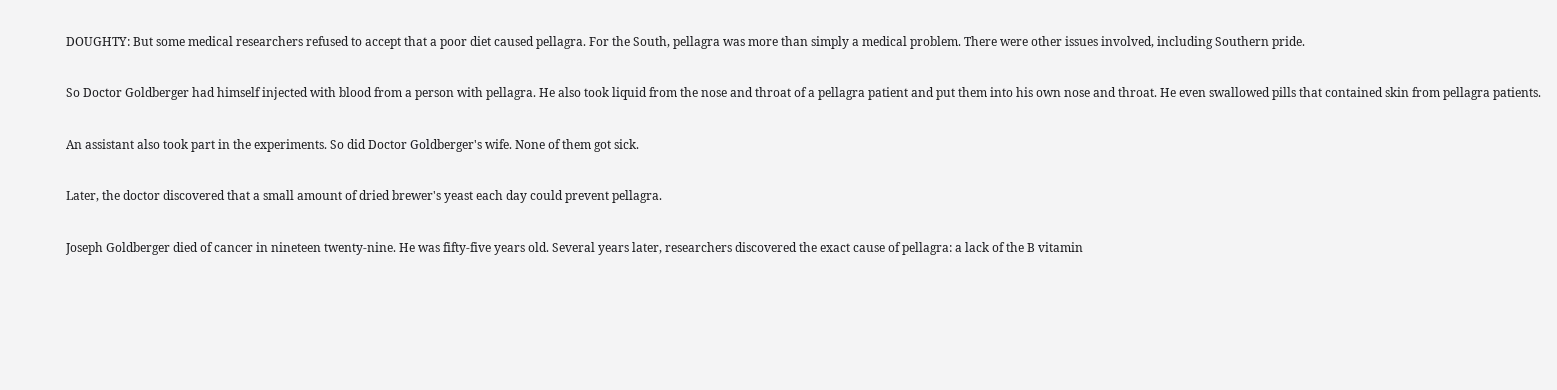DOUGHTY: But some medical researchers refused to accept that a poor diet caused pellagra. For the South, pellagra was more than simply a medical problem. There were other issues involved, including Southern pride.

So Doctor Goldberger had himself injected with blood from a person with pellagra. He also took liquid from the nose and throat of a pellagra patient and put them into his own nose and throat. He even swallowed pills that contained skin from pellagra patients.

An assistant also took part in the experiments. So did Doctor Goldberger's wife. None of them got sick.

Later, the doctor discovered that a small amount of dried brewer's yeast each day could prevent pellagra.

Joseph Goldberger died of cancer in nineteen twenty-nine. He was fifty-five years old. Several years later, researchers discovered the exact cause of pellagra: a lack of the B vitamin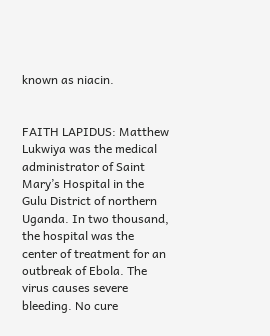known as niacin.


FAITH LAPIDUS: Matthew Lukwiya was the medical administrator of Saint Mary’s Hospital in the Gulu District of northern Uganda. In two thousand, the hospital was the center of treatment for an outbreak of Ebola. The virus causes severe bleeding. No cure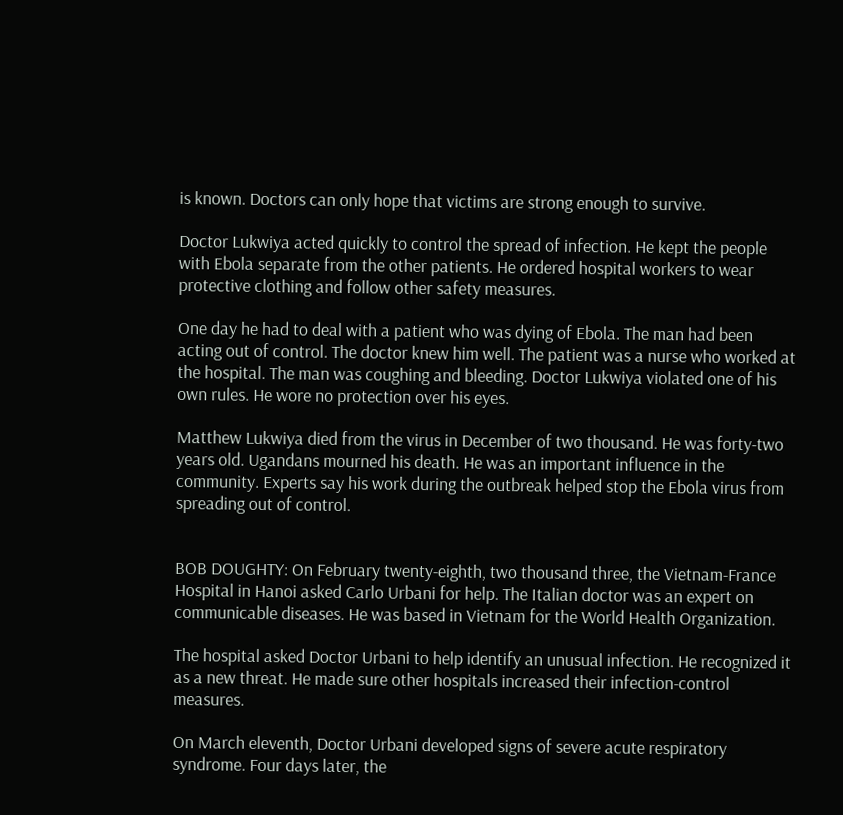is known. Doctors can only hope that victims are strong enough to survive.

Doctor Lukwiya acted quickly to control the spread of infection. He kept the people with Ebola separate from the other patients. He ordered hospital workers to wear protective clothing and follow other safety measures.

One day he had to deal with a patient who was dying of Ebola. The man had been acting out of control. The doctor knew him well. The patient was a nurse who worked at the hospital. The man was coughing and bleeding. Doctor Lukwiya violated one of his own rules. He wore no protection over his eyes.

Matthew Lukwiya died from the virus in December of two thousand. He was forty-two years old. Ugandans mourned his death. He was an important influence in the community. Experts say his work during the outbreak helped stop the Ebola virus from spreading out of control.


BOB DOUGHTY: On February twenty-eighth, two thousand three, the Vietnam-France Hospital in Hanoi asked Carlo Urbani for help. The Italian doctor was an expert on communicable diseases. He was based in Vietnam for the World Health Organization.

The hospital asked Doctor Urbani to help identify an unusual infection. He recognized it as a new threat. He made sure other hospitals increased their infection-control measures.

On March eleventh, Doctor Urbani developed signs of severe acute respiratory syndrome. Four days later, the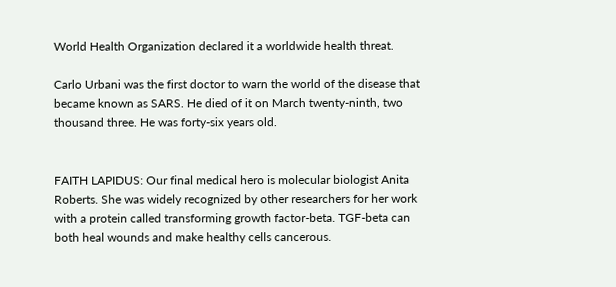World Health Organization declared it a worldwide health threat.

Carlo Urbani was the first doctor to warn the world of the disease that became known as SARS. He died of it on March twenty-ninth, two thousand three. He was forty-six years old.


FAITH LAPIDUS: Our final medical hero is molecular biologist Anita Roberts. She was widely recognized by other researchers for her work with a protein called transforming growth factor-beta. TGF-beta can both heal wounds and make healthy cells cancerous.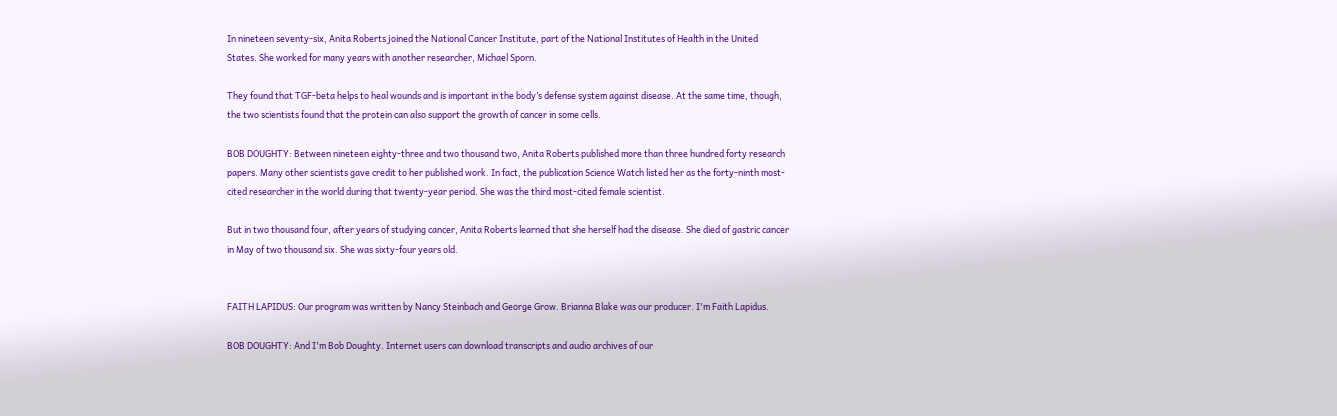In nineteen seventy-six, Anita Roberts joined the National Cancer Institute, part of the National Institutes of Health in the United States. She worked for many years with another researcher, Michael Sporn.

They found that TGF-beta helps to heal wounds and is important in the body’s defense system against disease. At the same time, though, the two scientists found that the protein can also support the growth of cancer in some cells.

BOB DOUGHTY: Between nineteen eighty-three and two thousand two, Anita Roberts published more than three hundred forty research papers. Many other scientists gave credit to her published work. In fact, the publication Science Watch listed her as the forty-ninth most-cited researcher in the world during that twenty-year period. She was the third most-cited female scientist.

But in two thousand four, after years of studying cancer, Anita Roberts learned that she herself had the disease. She died of gastric cancer in May of two thousand six. She was sixty-four years old.


FAITH LAPIDUS: Our program was written by Nancy Steinbach and George Grow. Brianna Blake was our producer. I'm Faith Lapidus.

BOB DOUGHTY: And I'm Bob Doughty. Internet users can download transcripts and audio archives of our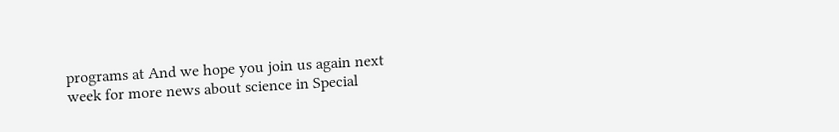programs at And we hope you join us again next week for more news about science in Special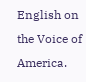English on the Voice of America.